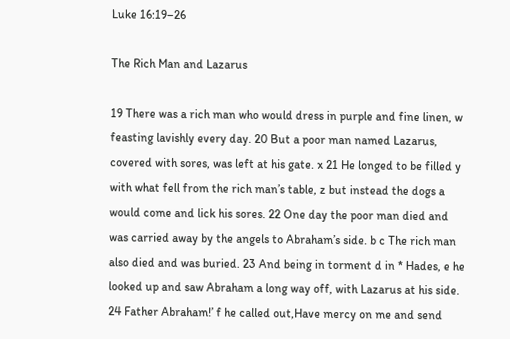Luke 16:19–26

The Rich Man and Lazarus

19 There was a rich man who would dress in purple and fine linen, w feasting lavishly every day. 20 But a poor man named Lazarus, covered with sores, was left at his gate. x 21 He longed to be filled y with what fell from the rich man’s table, z but instead the dogs a would come and lick his sores. 22 One day the poor man died and was carried away by the angels to Abraham’s side. b c The rich man also died and was buried. 23 And being in torment d in * Hades, e he looked up and saw Abraham a long way off, with Lazarus at his side. 24 Father Abraham!’ f he called out,Have mercy on me and send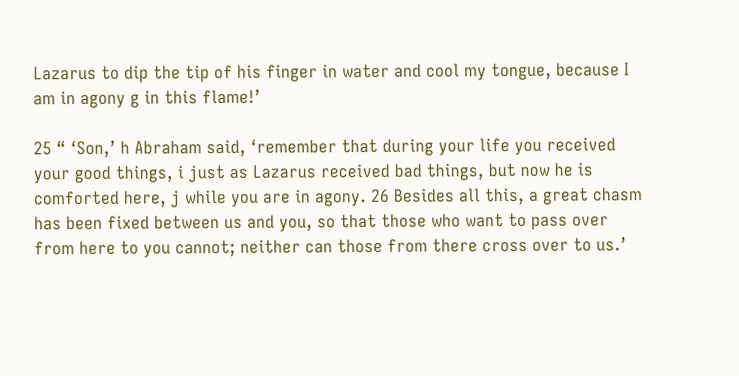Lazarus to dip the tip of his finger in water and cool my tongue, because I am in agony g in this flame!’

25 “ ‘Son,’ h Abraham said, ‘remember that during your life you received your good things, i just as Lazarus received bad things, but now he is comforted here, j while you are in agony. 26 Besides all this, a great chasm has been fixed between us and you, so that those who want to pass over from here to you cannot; neither can those from there cross over to us.’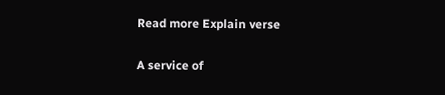Read more Explain verse

A service of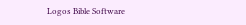Logos Bible Software